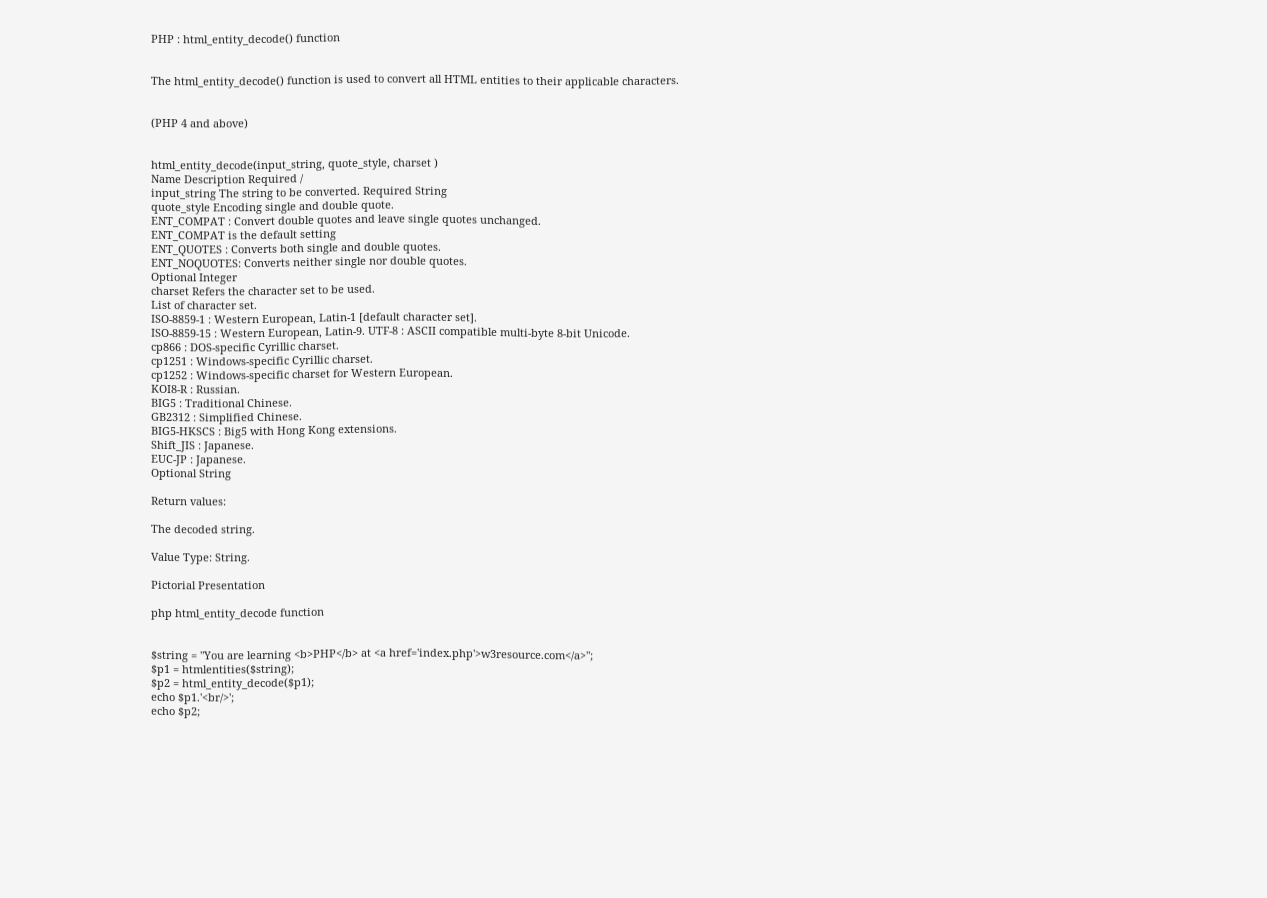PHP : html_entity_decode() function


The html_entity_decode() function is used to convert all HTML entities to their applicable characters.


(PHP 4 and above)


html_entity_decode(input_string, quote_style, charset )
Name Description Required /
input_string The string to be converted. Required String
quote_style Encoding single and double quote.
ENT_COMPAT : Convert double quotes and leave single quotes unchanged.
ENT_COMPAT is the default setting
ENT_QUOTES : Converts both single and double quotes.
ENT_NOQUOTES: Converts neither single nor double quotes.
Optional Integer
charset Refers the character set to be used.
List of character set.
ISO-8859-1 : Western European, Latin-1 [default character set].
ISO-8859-15 : Western European, Latin-9. UTF-8 : ASCII compatible multi-byte 8-bit Unicode.
cp866 : DOS-specific Cyrillic charset.
cp1251 : Windows-specific Cyrillic charset.
cp1252 : Windows-specific charset for Western European.
KOI8-R : Russian.
BIG5 : Traditional Chinese.
GB2312 : Simplified Chinese.
BIG5-HKSCS : Big5 with Hong Kong extensions.
Shift_JIS : Japanese.
EUC-JP : Japanese.
Optional String

Return values:

The decoded string.

Value Type: String.

Pictorial Presentation

php html_entity_decode function


$string = "You are learning <b>PHP</b> at <a href='index.php'>w3resource.com</a>";
$p1 = htmlentities($string);
$p2 = html_entity_decode($p1);
echo $p1.'<br/>';
echo $p2;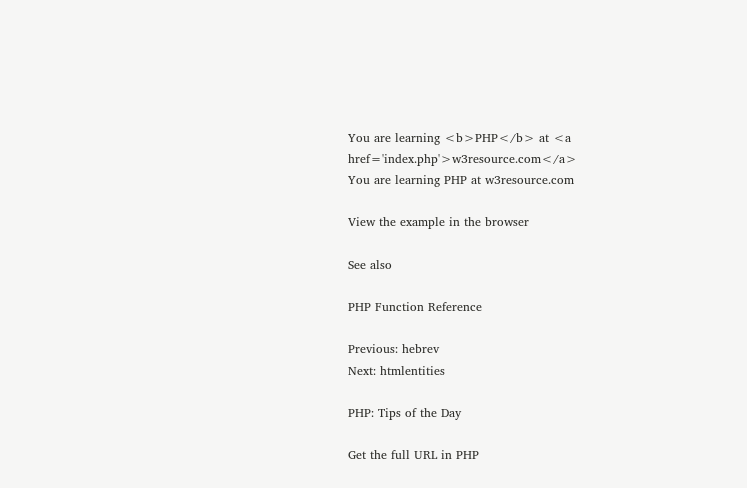You are learning <b>PHP</b> at <a   href='index.php'>w3resource.com</a>
You are learning PHP at w3resource.com

View the example in the browser

See also

PHP Function Reference

Previous: hebrev
Next: htmlentities

PHP: Tips of the Day

Get the full URL in PHP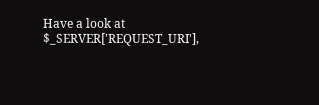Have a look at $_SERVER['REQUEST_URI'],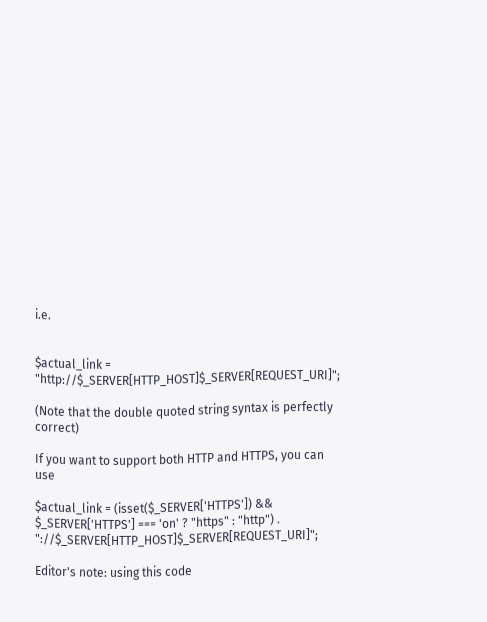i.e.


$actual_link = "http://$_SERVER[HTTP_HOST]$_SERVER[REQUEST_URI]";

(Note that the double quoted string syntax is perfectly correct)

If you want to support both HTTP and HTTPS, you can use

$actual_link = (isset($_SERVER['HTTPS']) && $_SERVER['HTTPS'] === 'on' ? "https" : "http") . "://$_SERVER[HTTP_HOST]$_SERVER[REQUEST_URI]";

Editor's note: using this code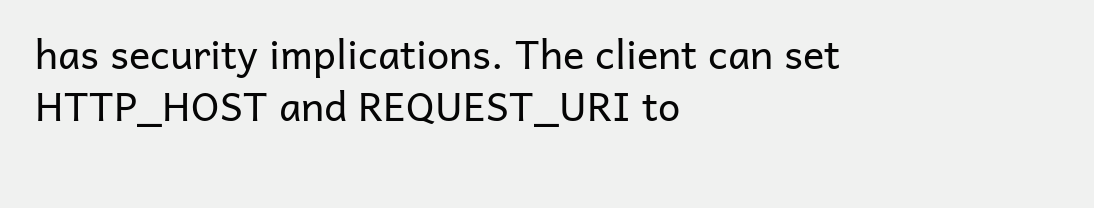has security implications. The client can set HTTP_HOST and REQUEST_URI to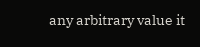any arbitrary value it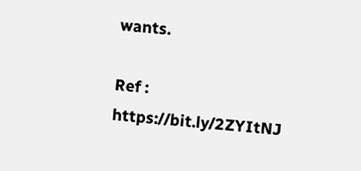wants.

Ref : https://bit.ly/2ZYItNJ